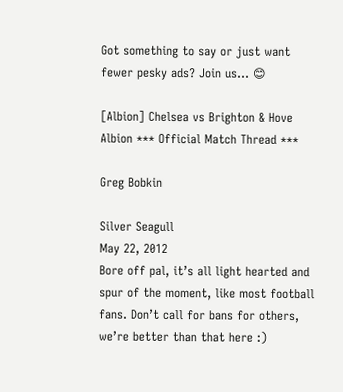Got something to say or just want fewer pesky ads? Join us... 😊

[Albion] Chelsea vs Brighton & Hove Albion *** Official Match Thread ***

Greg Bobkin

Silver Seagull
May 22, 2012
Bore off pal, it’s all light hearted and spur of the moment, like most football fans. Don’t call for bans for others, we’re better than that here :)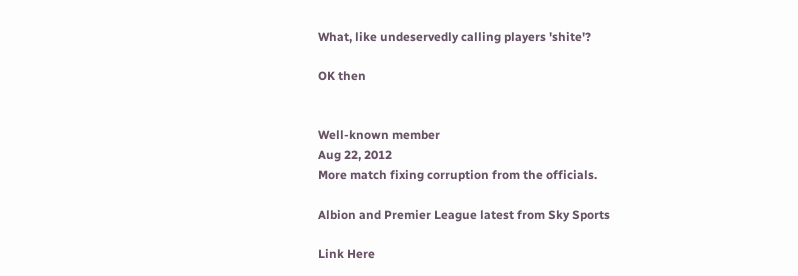What, like undeservedly calling players 'shite'?

OK then


Well-known member
Aug 22, 2012
More match fixing corruption from the officials.

Albion and Premier League latest from Sky Sports

Link Here